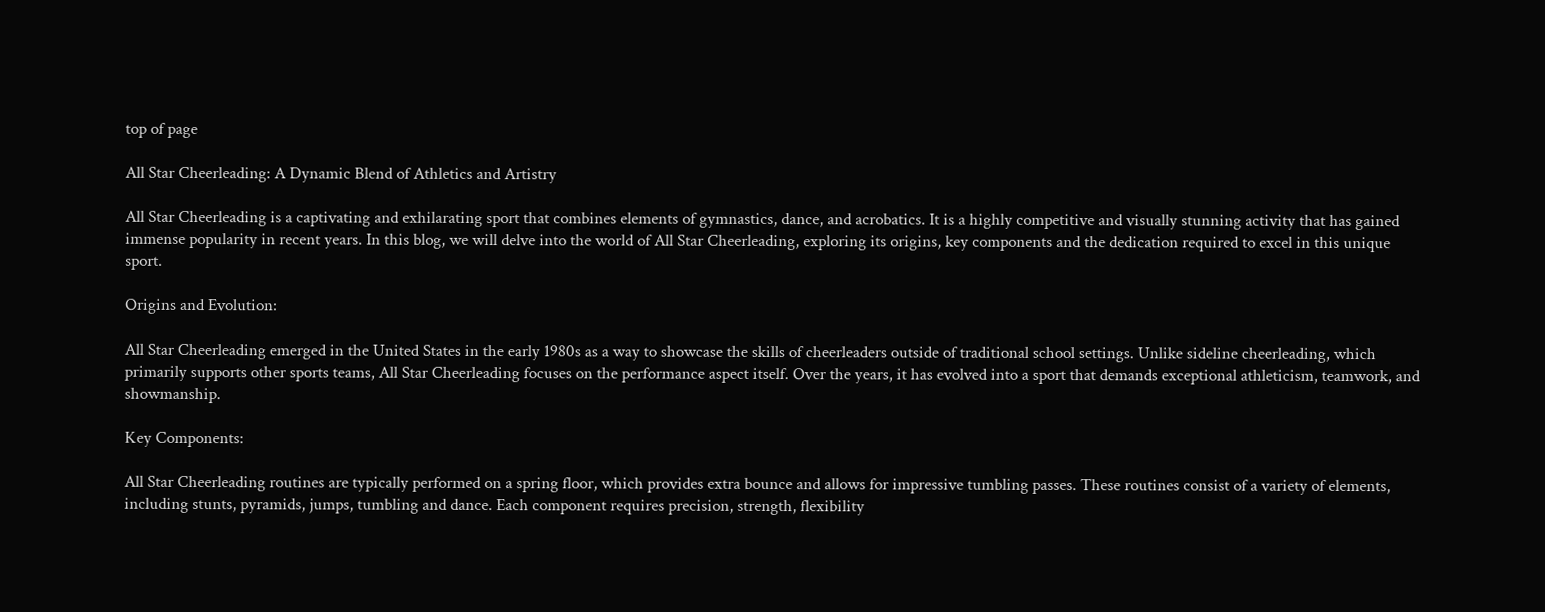top of page

All Star Cheerleading: A Dynamic Blend of Athletics and Artistry

All Star Cheerleading is a captivating and exhilarating sport that combines elements of gymnastics, dance, and acrobatics. It is a highly competitive and visually stunning activity that has gained immense popularity in recent years. In this blog, we will delve into the world of All Star Cheerleading, exploring its origins, key components and the dedication required to excel in this unique sport.

Origins and Evolution:

All Star Cheerleading emerged in the United States in the early 1980s as a way to showcase the skills of cheerleaders outside of traditional school settings. Unlike sideline cheerleading, which primarily supports other sports teams, All Star Cheerleading focuses on the performance aspect itself. Over the years, it has evolved into a sport that demands exceptional athleticism, teamwork, and showmanship.

Key Components:

All Star Cheerleading routines are typically performed on a spring floor, which provides extra bounce and allows for impressive tumbling passes. These routines consist of a variety of elements, including stunts, pyramids, jumps, tumbling and dance. Each component requires precision, strength, flexibility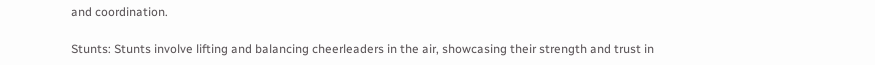and coordination.

Stunts: Stunts involve lifting and balancing cheerleaders in the air, showcasing their strength and trust in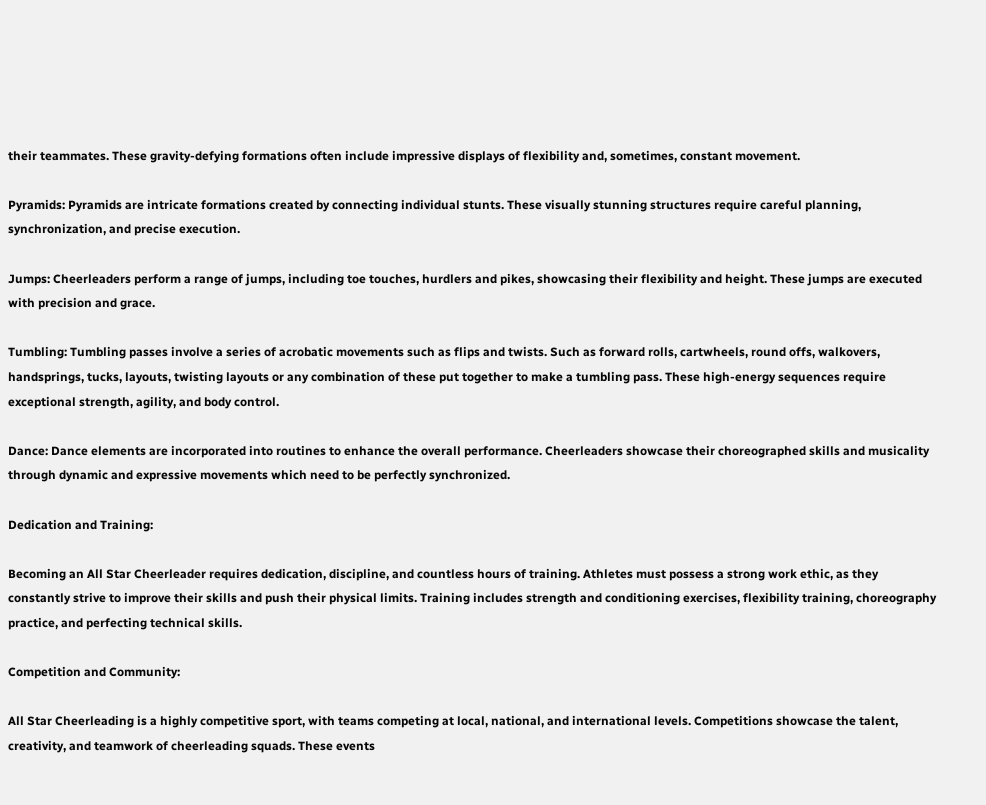their teammates. These gravity-defying formations often include impressive displays of flexibility and, sometimes, constant movement.

Pyramids: Pyramids are intricate formations created by connecting individual stunts. These visually stunning structures require careful planning, synchronization, and precise execution.

Jumps: Cheerleaders perform a range of jumps, including toe touches, hurdlers and pikes, showcasing their flexibility and height. These jumps are executed with precision and grace.

Tumbling: Tumbling passes involve a series of acrobatic movements such as flips and twists. Such as forward rolls, cartwheels, round offs, walkovers, handsprings, tucks, layouts, twisting layouts or any combination of these put together to make a tumbling pass. These high-energy sequences require exceptional strength, agility, and body control.

Dance: Dance elements are incorporated into routines to enhance the overall performance. Cheerleaders showcase their choreographed skills and musicality through dynamic and expressive movements which need to be perfectly synchronized.

Dedication and Training:

Becoming an All Star Cheerleader requires dedication, discipline, and countless hours of training. Athletes must possess a strong work ethic, as they constantly strive to improve their skills and push their physical limits. Training includes strength and conditioning exercises, flexibility training, choreography practice, and perfecting technical skills.

Competition and Community:

All Star Cheerleading is a highly competitive sport, with teams competing at local, national, and international levels. Competitions showcase the talent, creativity, and teamwork of cheerleading squads. These events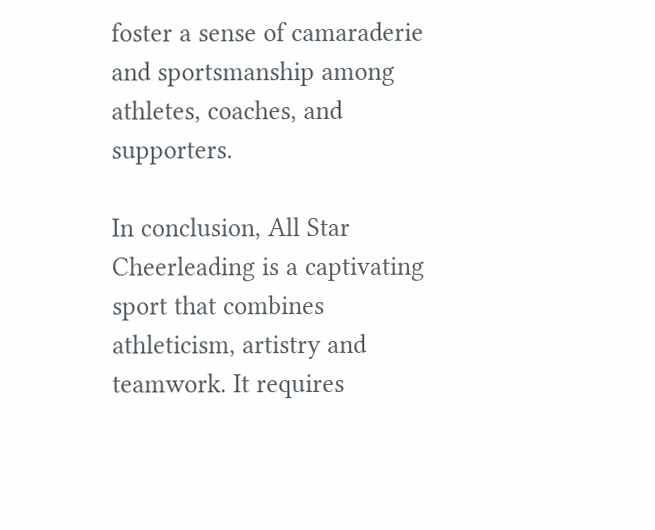foster a sense of camaraderie and sportsmanship among athletes, coaches, and supporters.

In conclusion, All Star Cheerleading is a captivating sport that combines athleticism, artistry and teamwork. It requires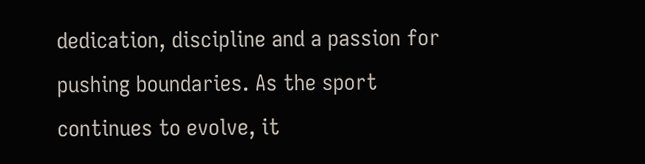dedication, discipline and a passion for pushing boundaries. As the sport continues to evolve, it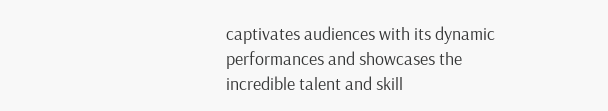captivates audiences with its dynamic performances and showcases the incredible talent and skill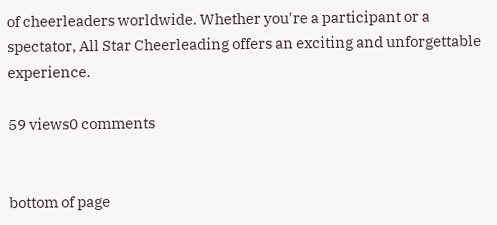of cheerleaders worldwide. Whether you're a participant or a spectator, All Star Cheerleading offers an exciting and unforgettable experience.

59 views0 comments


bottom of page